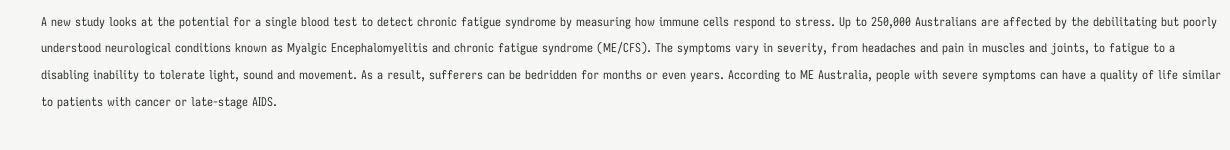A new study looks at the potential for a single blood test to detect chronic fatigue syndrome by measuring how immune cells respond to stress. Up to 250,000 Australians are affected by the debilitating but poorly understood neurological conditions known as Myalgic Encephalomyelitis and chronic fatigue syndrome (ME/CFS). The symptoms vary in severity, from headaches and pain in muscles and joints, to fatigue to a disabling inability to tolerate light, sound and movement. As a result, sufferers can be bedridden for months or even years. According to ME Australia, people with severe symptoms can have a quality of life similar to patients with cancer or late-stage AIDS.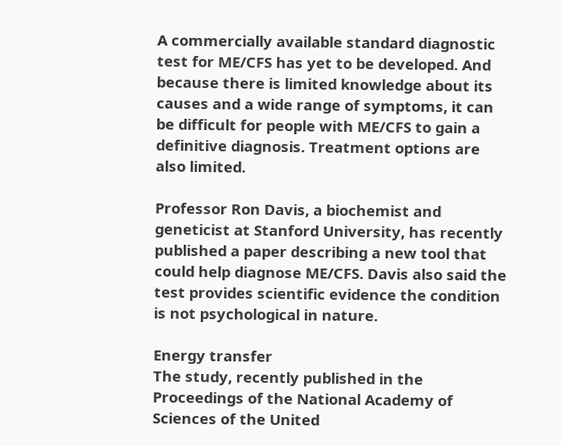A commercially available standard diagnostic test for ME/CFS has yet to be developed. And because there is limited knowledge about its causes and a wide range of symptoms, it can be difficult for people with ME/CFS to gain a definitive diagnosis. Treatment options are also limited.

Professor Ron Davis, a biochemist and geneticist at Stanford University, has recently published a paper describing a new tool that could help diagnose ME/CFS. Davis also said the test provides scientific evidence the condition is not psychological in nature.

Energy transfer
The study, recently published in the Proceedings of the National Academy of Sciences of the United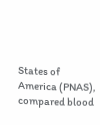States of America (PNAS), compared blood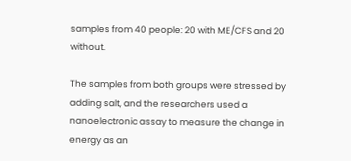samples from 40 people: 20 with ME/CFS and 20 without.

The samples from both groups were stressed by adding salt, and the researchers used a nanoelectronic assay to measure the change in energy as an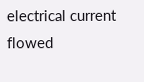electrical current flowed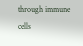through immune cells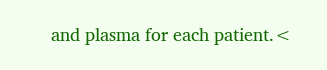and plasma for each patient.<